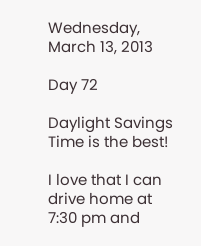Wednesday, March 13, 2013

Day 72

Daylight Savings Time is the best!

I love that I can drive home at 7:30 pm and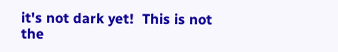it's not dark yet!  This is not the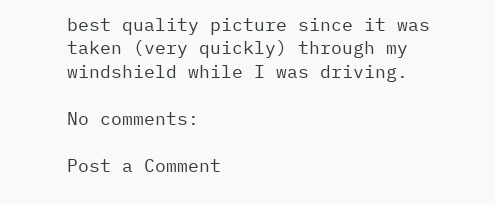best quality picture since it was taken (very quickly) through my windshield while I was driving.

No comments:

Post a Comment